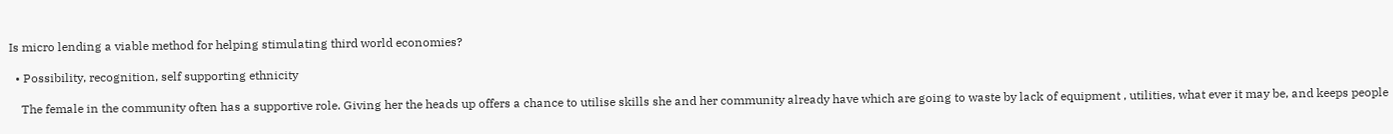Is micro lending a viable method for helping stimulating third world economies?

  • Possibility, recognition, self supporting ethnicity

    The female in the community often has a supportive role. Giving her the heads up offers a chance to utilise skills she and her community already have which are going to waste by lack of equipment , utilities, what ever it may be, and keeps people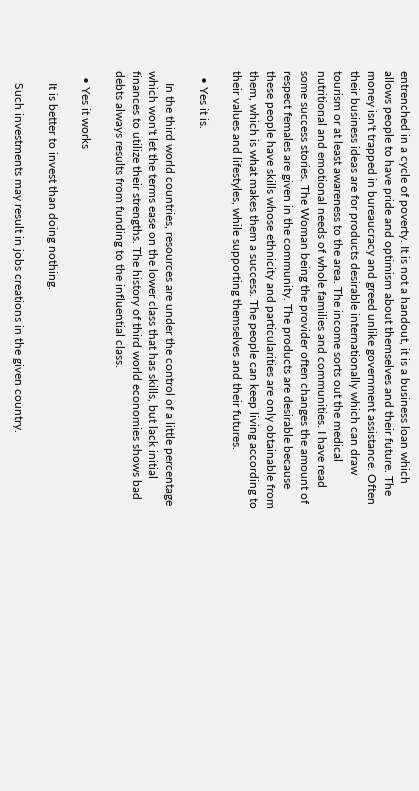entrenched in a cycle of poverty. It is not a handout, it is a business loan which allows people to have pride and optimism about themselves and their future. The money isn't trapped in bureaucracy and greed unlike government assistance. Often their business ideas are for products desirable internationally which can draw tourism or at least awareness to the area. The income sorts out the medical nutritional and emotional needs of whole families and communities. I have read some success stories. The Woman being the provider often changes the amount of respect females are given in the community. The products are desirable because these people have skills whose ethnicity and particularities are only obtainable from them, which is what makes them a success. The people can keep living according to their values and lifestyles, while supporting themselves and their futures.

  • Yes it is.

    In the third world countries, resources are under the control of a little percentage which won't let the terms ease on the lower class that has skills, but lack initial finances to utilize their strengths. The history of third world economies shows bad debts always results from funding to the influential class.

  • Yes it works

    It is better to invest than doing nothing.

    Such investments may result in jobs creations in the given country.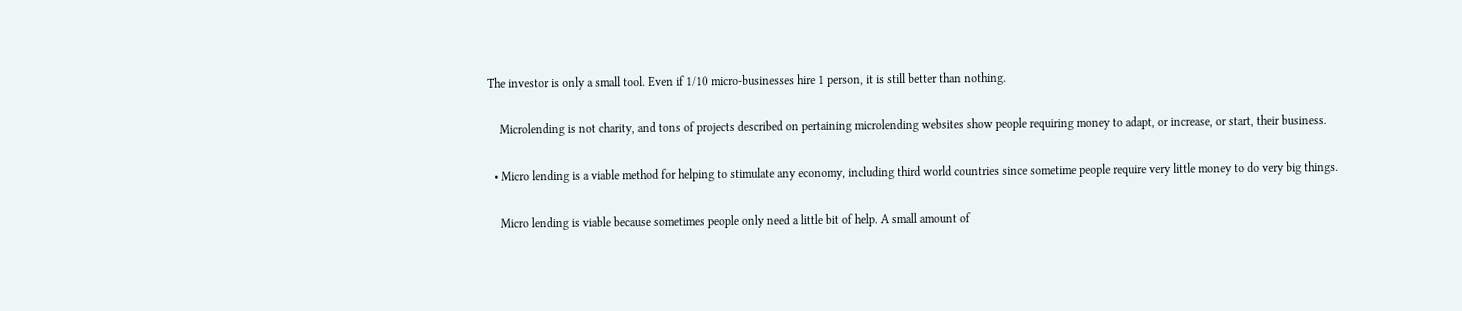The investor is only a small tool. Even if 1/10 micro-businesses hire 1 person, it is still better than nothing.

    Microlending is not charity, and tons of projects described on pertaining microlending websites show people requiring money to adapt, or increase, or start, their business.

  • Micro lending is a viable method for helping to stimulate any economy, including third world countries since sometime people require very little money to do very big things.

    Micro lending is viable because sometimes people only need a little bit of help. A small amount of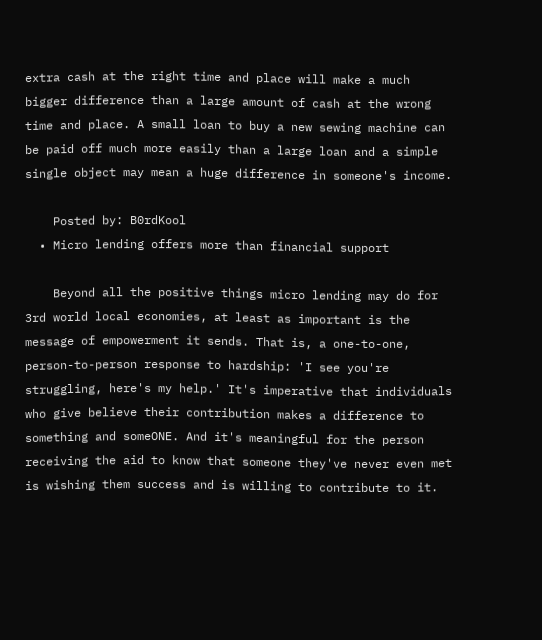extra cash at the right time and place will make a much bigger difference than a large amount of cash at the wrong time and place. A small loan to buy a new sewing machine can be paid off much more easily than a large loan and a simple single object may mean a huge difference in someone's income.

    Posted by: B0rdKool
  • Micro lending offers more than financial support

    Beyond all the positive things micro lending may do for 3rd world local economies, at least as important is the message of empowerment it sends. That is, a one-to-one, person-to-person response to hardship: 'I see you're struggling, here's my help.' It's imperative that individuals who give believe their contribution makes a difference to something and someONE. And it's meaningful for the person receiving the aid to know that someone they've never even met is wishing them success and is willing to contribute to it.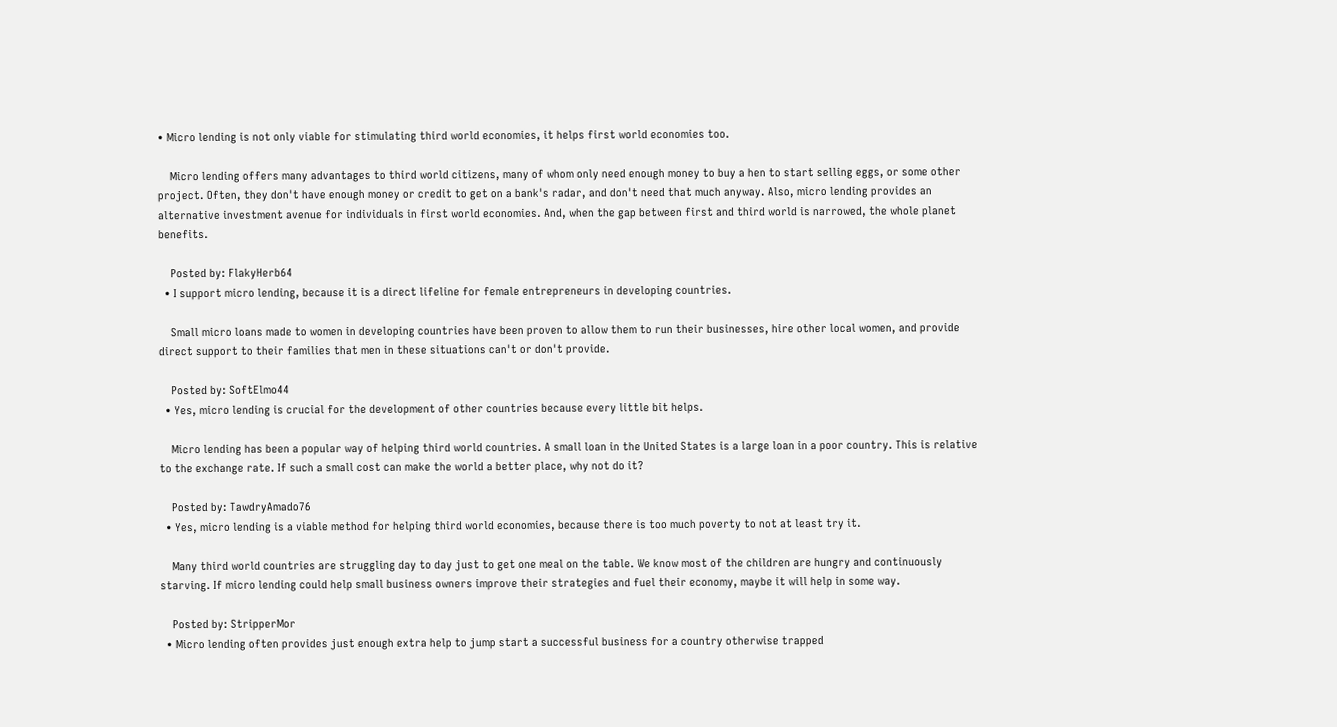• Micro lending is not only viable for stimulating third world economies, it helps first world economies too.

    Micro lending offers many advantages to third world citizens, many of whom only need enough money to buy a hen to start selling eggs, or some other project. Often, they don't have enough money or credit to get on a bank's radar, and don't need that much anyway. Also, micro lending provides an alternative investment avenue for individuals in first world economies. And, when the gap between first and third world is narrowed, the whole planet benefits.

    Posted by: FlakyHerb64
  • I support micro lending, because it is a direct lifeline for female entrepreneurs in developing countries.

    Small micro loans made to women in developing countries have been proven to allow them to run their businesses, hire other local women, and provide direct support to their families that men in these situations can't or don't provide.

    Posted by: SoftElmo44
  • Yes, micro lending is crucial for the development of other countries because every little bit helps.

    Micro lending has been a popular way of helping third world countries. A small loan in the United States is a large loan in a poor country. This is relative to the exchange rate. If such a small cost can make the world a better place, why not do it?

    Posted by: TawdryAmado76
  • Yes, micro lending is a viable method for helping third world economies, because there is too much poverty to not at least try it.

    Many third world countries are struggling day to day just to get one meal on the table. We know most of the children are hungry and continuously starving. If micro lending could help small business owners improve their strategies and fuel their economy, maybe it will help in some way.

    Posted by: StripperMor
  • Micro lending often provides just enough extra help to jump start a successful business for a country otherwise trapped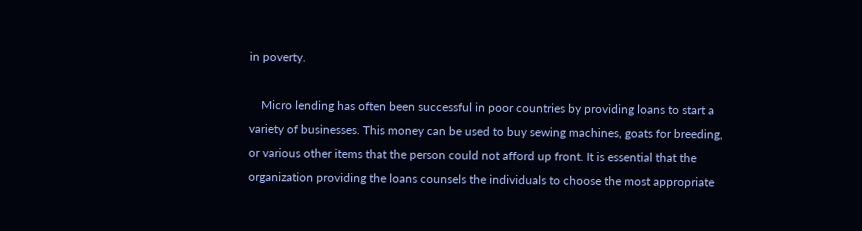in poverty.

    Micro lending has often been successful in poor countries by providing loans to start a variety of businesses. This money can be used to buy sewing machines, goats for breeding, or various other items that the person could not afford up front. It is essential that the organization providing the loans counsels the individuals to choose the most appropriate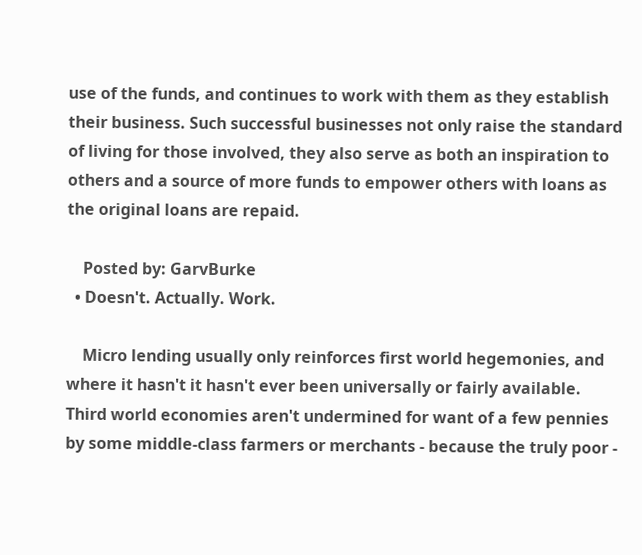use of the funds, and continues to work with them as they establish their business. Such successful businesses not only raise the standard of living for those involved, they also serve as both an inspiration to others and a source of more funds to empower others with loans as the original loans are repaid.

    Posted by: GarvBurke
  • Doesn't. Actually. Work.

    Micro lending usually only reinforces first world hegemonies, and where it hasn't it hasn't ever been universally or fairly available. Third world economies aren't undermined for want of a few pennies by some middle-class farmers or merchants - because the truly poor -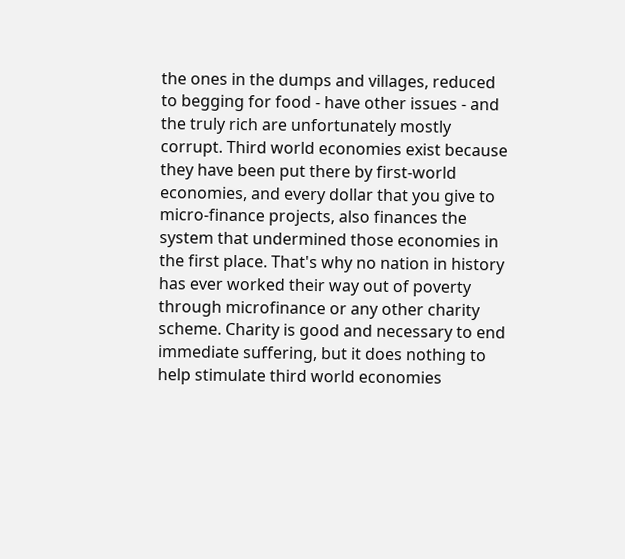the ones in the dumps and villages, reduced to begging for food - have other issues - and the truly rich are unfortunately mostly corrupt. Third world economies exist because they have been put there by first-world economies, and every dollar that you give to micro-finance projects, also finances the system that undermined those economies in the first place. That's why no nation in history has ever worked their way out of poverty through microfinance or any other charity scheme. Charity is good and necessary to end immediate suffering, but it does nothing to help stimulate third world economies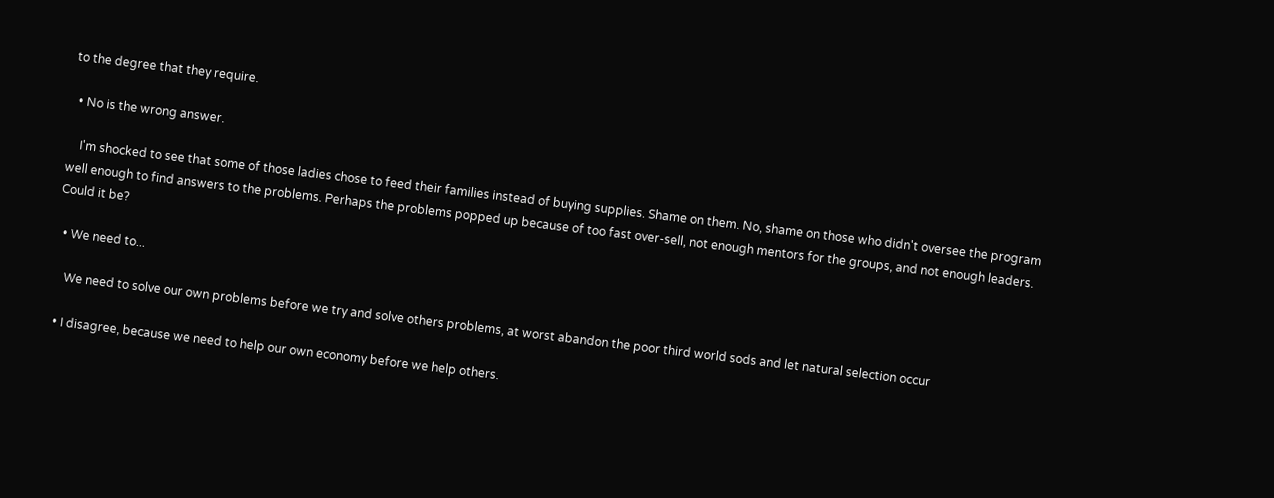to the degree that they require.

  • No is the wrong answer.

    I'm shocked to see that some of those ladies chose to feed their families instead of buying supplies. Shame on them. No, shame on those who didn't oversee the program well enough to find answers to the problems. Perhaps the problems popped up because of too fast over-sell, not enough mentors for the groups, and not enough leaders. Could it be?

  • We need to...

    We need to solve our own problems before we try and solve others problems, at worst abandon the poor third world sods and let natural selection occur

  • I disagree, because we need to help our own economy before we help others.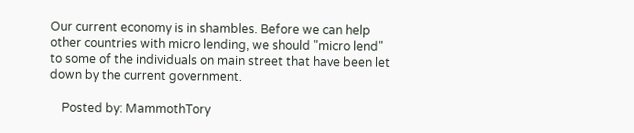Our current economy is in shambles. Before we can help other countries with micro lending, we should "micro lend" to some of the individuals on main street that have been let down by the current government.

    Posted by: MammothTory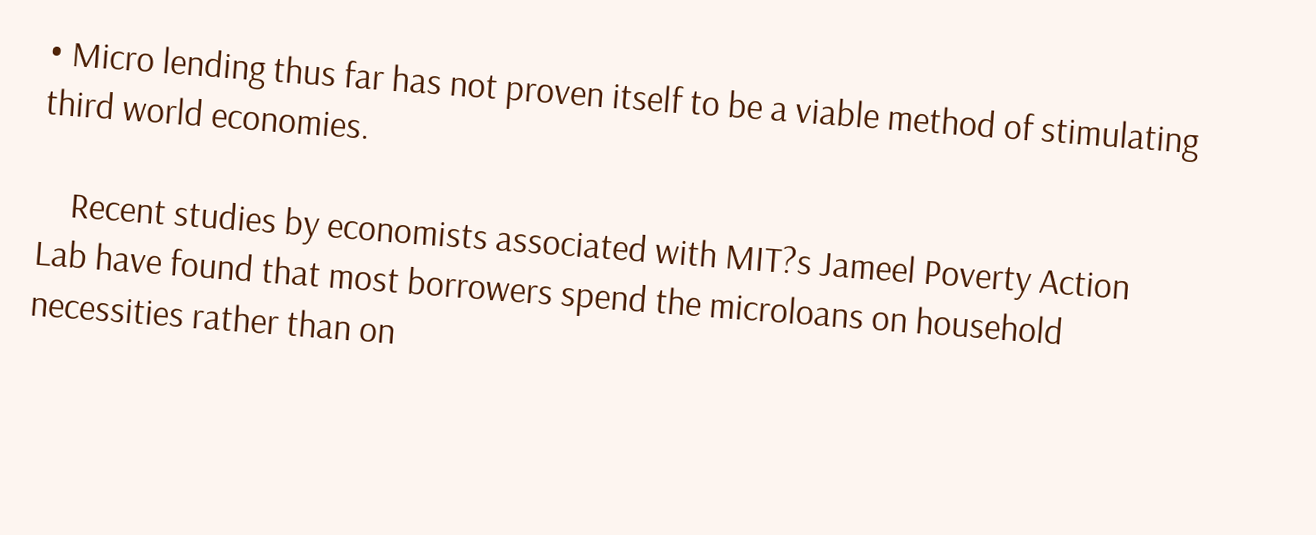• Micro lending thus far has not proven itself to be a viable method of stimulating third world economies.

    Recent studies by economists associated with MIT?s Jameel Poverty Action Lab have found that most borrowers spend the microloans on household necessities rather than on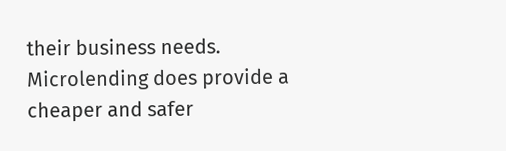their business needs. Microlending does provide a cheaper and safer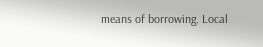means of borrowing. Local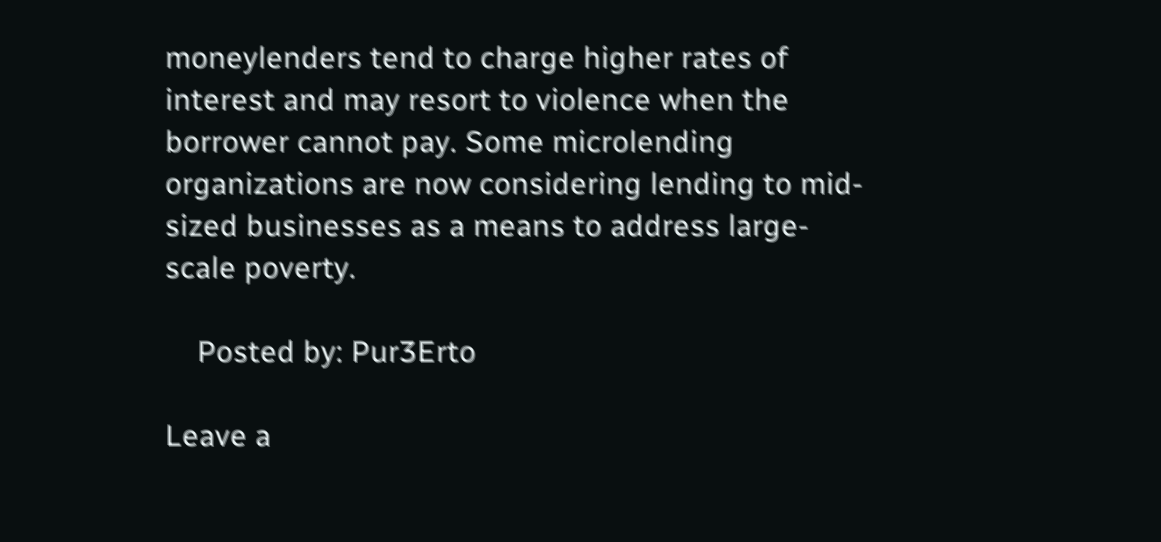moneylenders tend to charge higher rates of interest and may resort to violence when the borrower cannot pay. Some microlending organizations are now considering lending to mid-sized businesses as a means to address large-scale poverty.

    Posted by: Pur3Erto

Leave a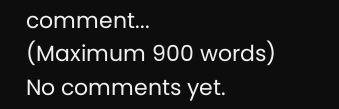comment...
(Maximum 900 words)
No comments yet.